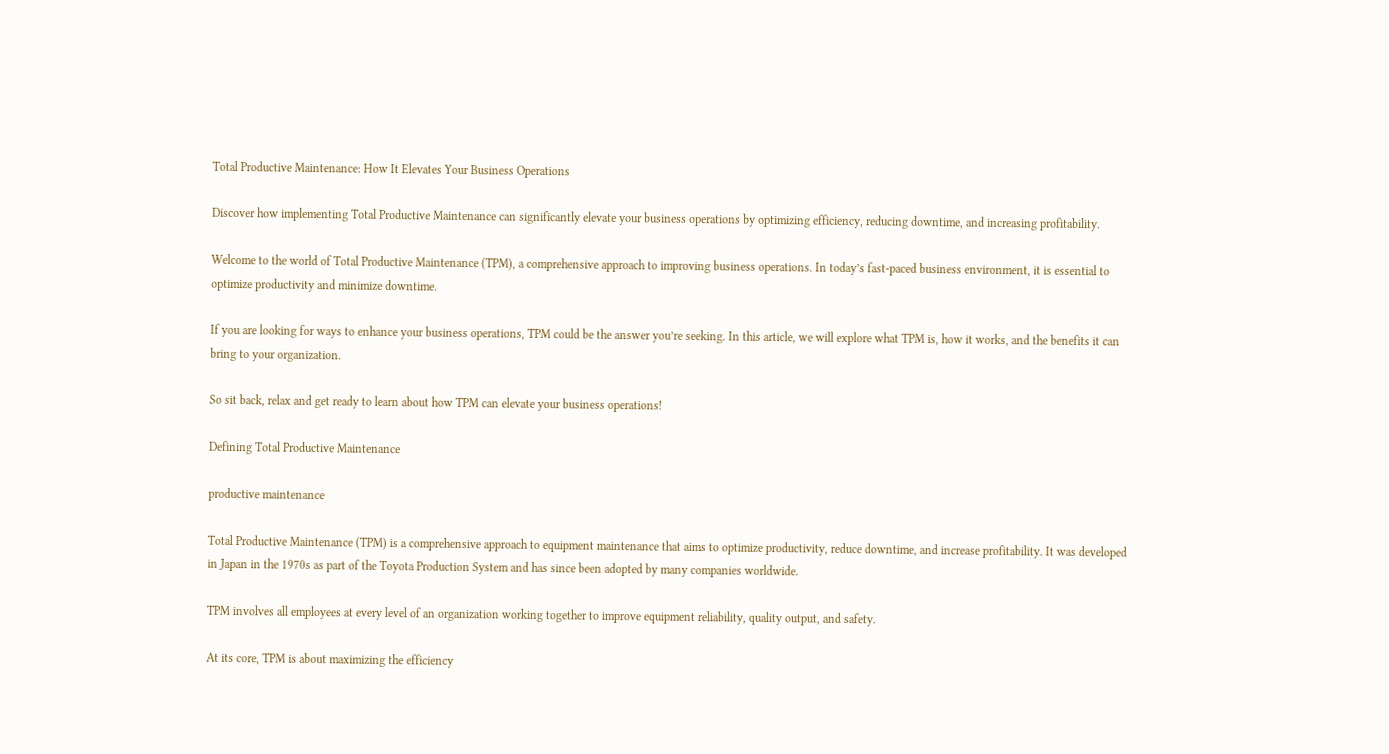Total Productive Maintenance: How It Elevates Your Business Operations

Discover how implementing Total Productive Maintenance can significantly elevate your business operations by optimizing efficiency, reducing downtime, and increasing profitability.

Welcome to the world of Total Productive Maintenance (TPM), a comprehensive approach to improving business operations. In today’s fast-paced business environment, it is essential to optimize productivity and minimize downtime.

If you are looking for ways to enhance your business operations, TPM could be the answer you’re seeking. In this article, we will explore what TPM is, how it works, and the benefits it can bring to your organization.

So sit back, relax and get ready to learn about how TPM can elevate your business operations!

Defining Total Productive Maintenance

productive maintenance

Total Productive Maintenance (TPM) is a comprehensive approach to equipment maintenance that aims to optimize productivity, reduce downtime, and increase profitability. It was developed in Japan in the 1970s as part of the Toyota Production System and has since been adopted by many companies worldwide.

TPM involves all employees at every level of an organization working together to improve equipment reliability, quality output, and safety.

At its core, TPM is about maximizing the efficiency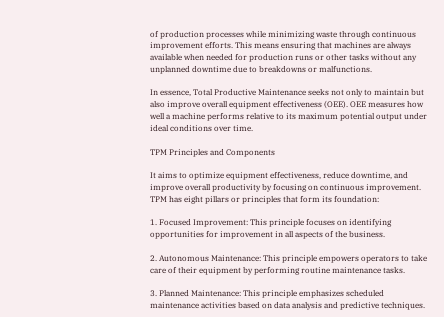of production processes while minimizing waste through continuous improvement efforts. This means ensuring that machines are always available when needed for production runs or other tasks without any unplanned downtime due to breakdowns or malfunctions.

In essence, Total Productive Maintenance seeks not only to maintain but also improve overall equipment effectiveness (OEE). OEE measures how well a machine performs relative to its maximum potential output under ideal conditions over time.

TPM Principles and Components

It aims to optimize equipment effectiveness, reduce downtime, and improve overall productivity by focusing on continuous improvement. TPM has eight pillars or principles that form its foundation:

1. Focused Improvement: This principle focuses on identifying opportunities for improvement in all aspects of the business.

2. Autonomous Maintenance: This principle empowers operators to take care of their equipment by performing routine maintenance tasks.

3. Planned Maintenance: This principle emphasizes scheduled maintenance activities based on data analysis and predictive techniques.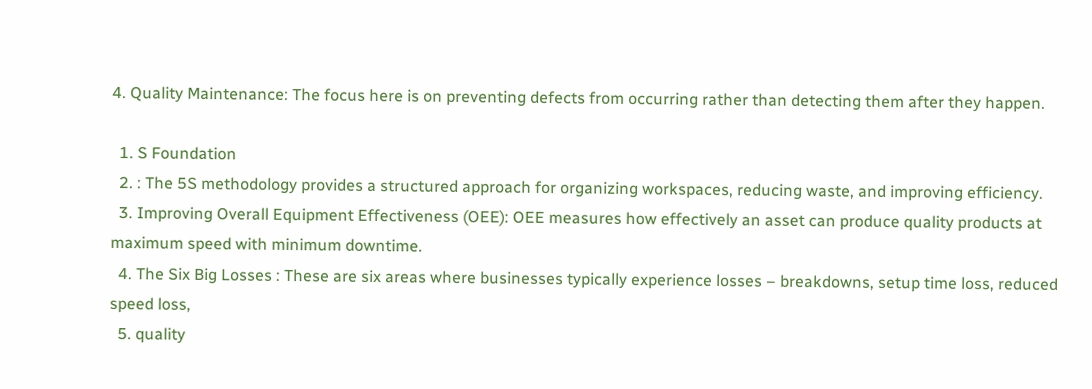4. Quality Maintenance: The focus here is on preventing defects from occurring rather than detecting them after they happen.

  1. S Foundation
  2. : The 5S methodology provides a structured approach for organizing workspaces, reducing waste, and improving efficiency.
  3. Improving Overall Equipment Effectiveness (OEE): OEE measures how effectively an asset can produce quality products at maximum speed with minimum downtime.
  4. The Six Big Losses : These are six areas where businesses typically experience losses – breakdowns, setup time loss, reduced speed loss,
  5. quality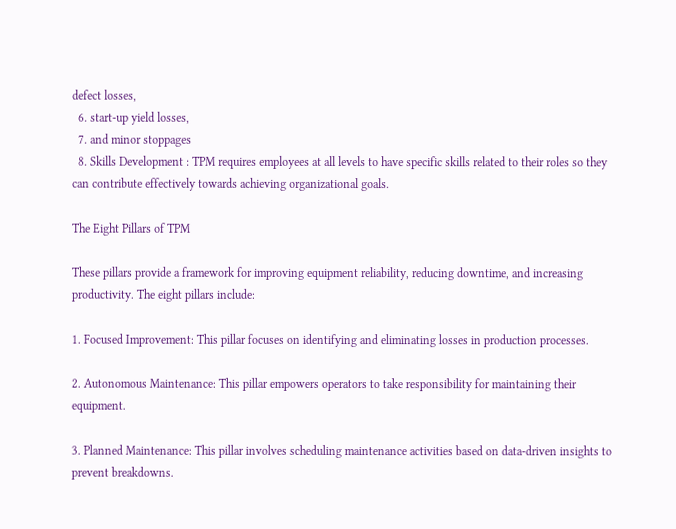defect losses,
  6. start-up yield losses,
  7. and minor stoppages
  8. Skills Development : TPM requires employees at all levels to have specific skills related to their roles so they can contribute effectively towards achieving organizational goals.

The Eight Pillars of TPM

These pillars provide a framework for improving equipment reliability, reducing downtime, and increasing productivity. The eight pillars include:

1. Focused Improvement: This pillar focuses on identifying and eliminating losses in production processes.

2. Autonomous Maintenance: This pillar empowers operators to take responsibility for maintaining their equipment.

3. Planned Maintenance: This pillar involves scheduling maintenance activities based on data-driven insights to prevent breakdowns.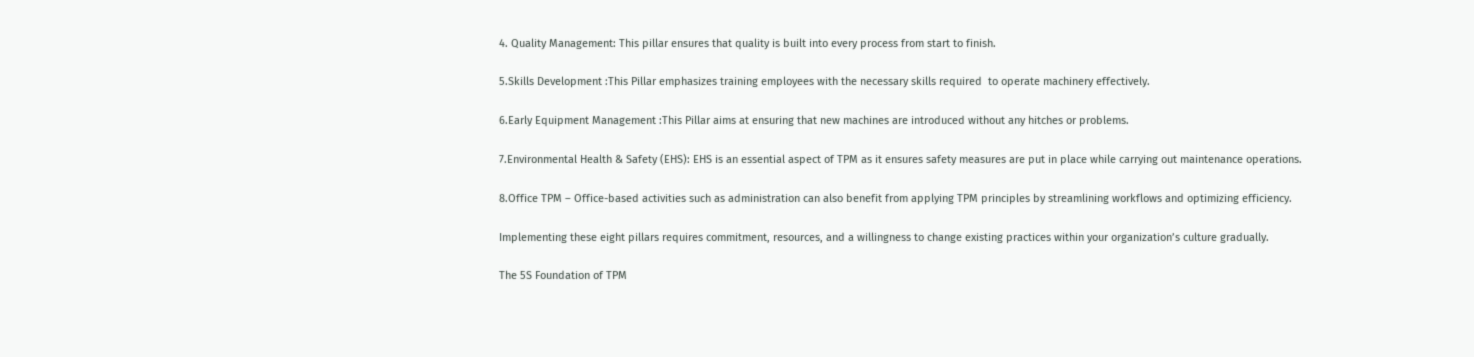4. Quality Management: This pillar ensures that quality is built into every process from start to finish.

5.Skills Development :This Pillar emphasizes training employees with the necessary skills required  to operate machinery effectively.

6.Early Equipment Management :This Pillar aims at ensuring that new machines are introduced without any hitches or problems.

7.Environmental Health & Safety (EHS): EHS is an essential aspect of TPM as it ensures safety measures are put in place while carrying out maintenance operations.

8.Office TPM – Office-based activities such as administration can also benefit from applying TPM principles by streamlining workflows and optimizing efficiency.

Implementing these eight pillars requires commitment, resources, and a willingness to change existing practices within your organization’s culture gradually.

The 5S Foundation of TPM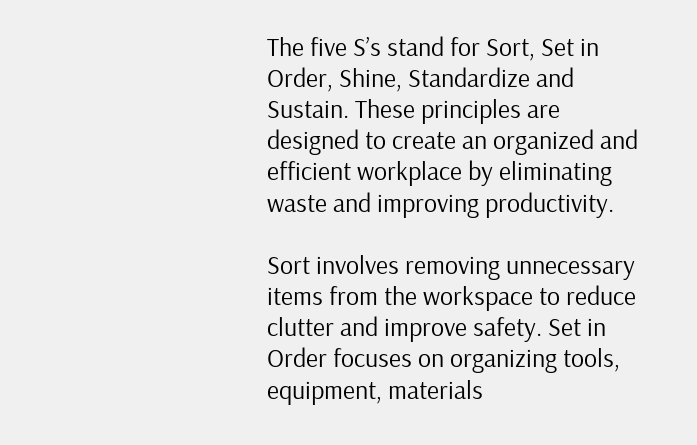The five S’s stand for Sort, Set in Order, Shine, Standardize and Sustain. These principles are designed to create an organized and efficient workplace by eliminating waste and improving productivity.

Sort involves removing unnecessary items from the workspace to reduce clutter and improve safety. Set in Order focuses on organizing tools, equipment, materials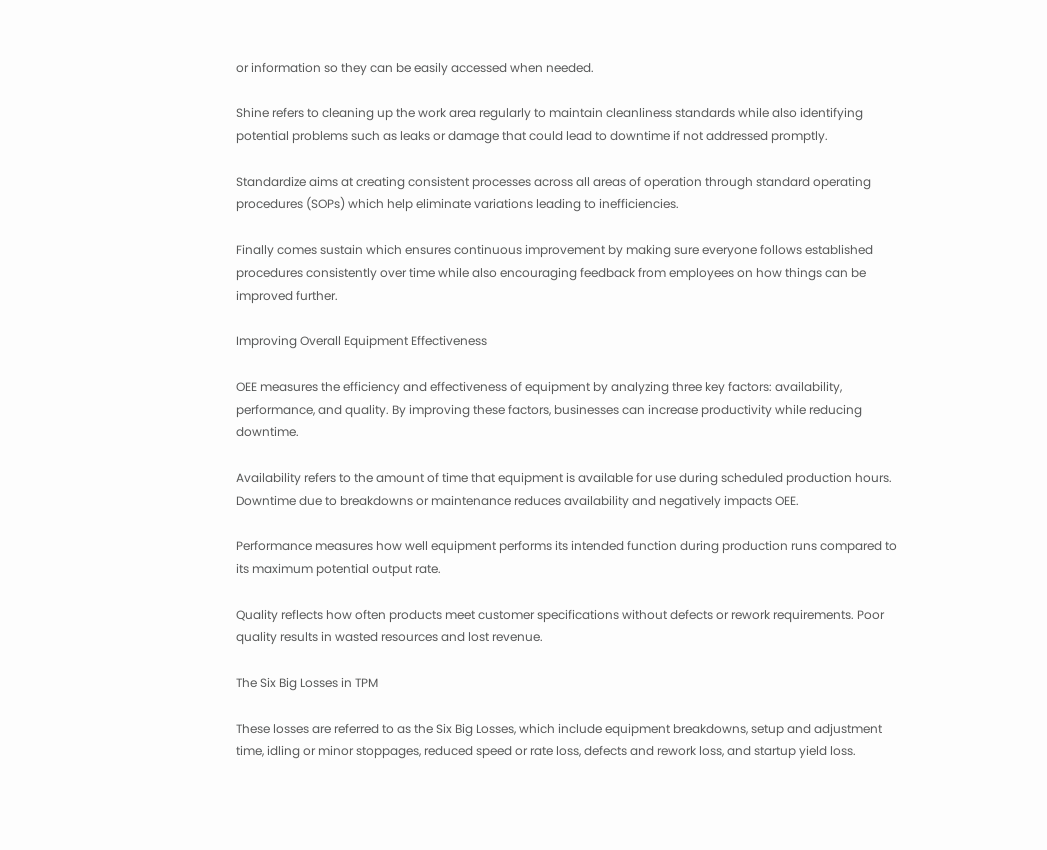or information so they can be easily accessed when needed.

Shine refers to cleaning up the work area regularly to maintain cleanliness standards while also identifying potential problems such as leaks or damage that could lead to downtime if not addressed promptly.

Standardize aims at creating consistent processes across all areas of operation through standard operating procedures (SOPs) which help eliminate variations leading to inefficiencies.

Finally comes sustain which ensures continuous improvement by making sure everyone follows established procedures consistently over time while also encouraging feedback from employees on how things can be improved further.

Improving Overall Equipment Effectiveness

OEE measures the efficiency and effectiveness of equipment by analyzing three key factors: availability, performance, and quality. By improving these factors, businesses can increase productivity while reducing downtime.

Availability refers to the amount of time that equipment is available for use during scheduled production hours. Downtime due to breakdowns or maintenance reduces availability and negatively impacts OEE.

Performance measures how well equipment performs its intended function during production runs compared to its maximum potential output rate.

Quality reflects how often products meet customer specifications without defects or rework requirements. Poor quality results in wasted resources and lost revenue.

The Six Big Losses in TPM

These losses are referred to as the Six Big Losses, which include equipment breakdowns, setup and adjustment time, idling or minor stoppages, reduced speed or rate loss, defects and rework loss, and startup yield loss.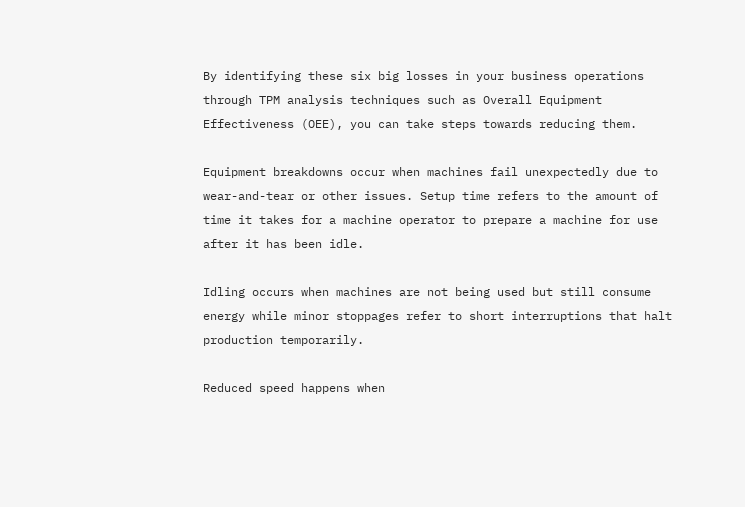By identifying these six big losses in your business operations through TPM analysis techniques such as Overall Equipment Effectiveness (OEE), you can take steps towards reducing them.

Equipment breakdowns occur when machines fail unexpectedly due to wear-and-tear or other issues. Setup time refers to the amount of time it takes for a machine operator to prepare a machine for use after it has been idle.

Idling occurs when machines are not being used but still consume energy while minor stoppages refer to short interruptions that halt production temporarily.

Reduced speed happens when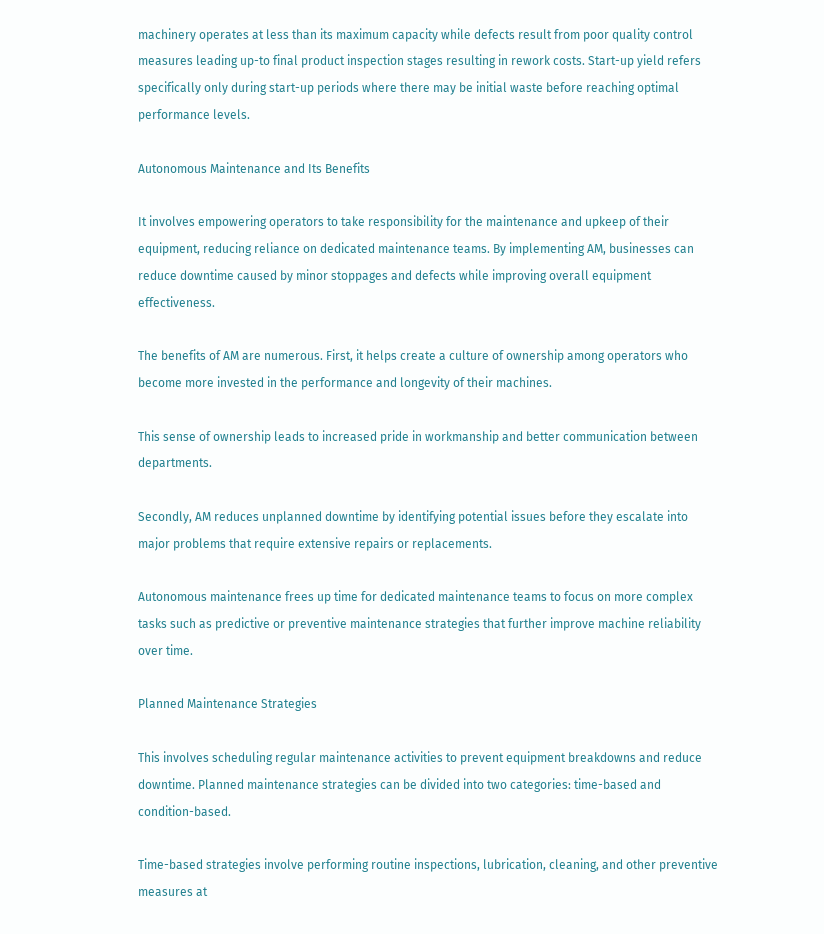machinery operates at less than its maximum capacity while defects result from poor quality control measures leading up-to final product inspection stages resulting in rework costs. Start-up yield refers specifically only during start-up periods where there may be initial waste before reaching optimal performance levels.

Autonomous Maintenance and Its Benefits

It involves empowering operators to take responsibility for the maintenance and upkeep of their equipment, reducing reliance on dedicated maintenance teams. By implementing AM, businesses can reduce downtime caused by minor stoppages and defects while improving overall equipment effectiveness.

The benefits of AM are numerous. First, it helps create a culture of ownership among operators who become more invested in the performance and longevity of their machines.

This sense of ownership leads to increased pride in workmanship and better communication between departments.

Secondly, AM reduces unplanned downtime by identifying potential issues before they escalate into major problems that require extensive repairs or replacements.

Autonomous maintenance frees up time for dedicated maintenance teams to focus on more complex tasks such as predictive or preventive maintenance strategies that further improve machine reliability over time.

Planned Maintenance Strategies

This involves scheduling regular maintenance activities to prevent equipment breakdowns and reduce downtime. Planned maintenance strategies can be divided into two categories: time-based and condition-based.

Time-based strategies involve performing routine inspections, lubrication, cleaning, and other preventive measures at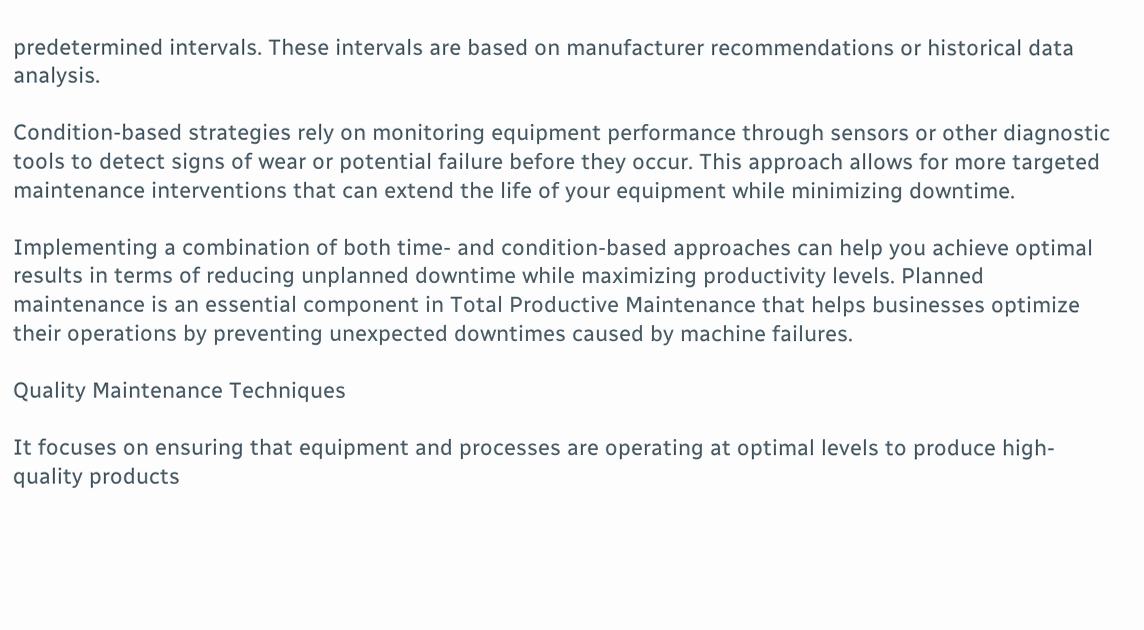predetermined intervals. These intervals are based on manufacturer recommendations or historical data analysis.

Condition-based strategies rely on monitoring equipment performance through sensors or other diagnostic tools to detect signs of wear or potential failure before they occur. This approach allows for more targeted maintenance interventions that can extend the life of your equipment while minimizing downtime.

Implementing a combination of both time- and condition-based approaches can help you achieve optimal results in terms of reducing unplanned downtime while maximizing productivity levels. Planned maintenance is an essential component in Total Productive Maintenance that helps businesses optimize their operations by preventing unexpected downtimes caused by machine failures.

Quality Maintenance Techniques

It focuses on ensuring that equipment and processes are operating at optimal levels to produce high-quality products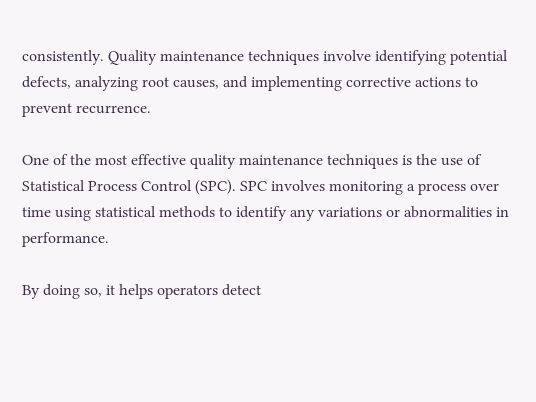consistently. Quality maintenance techniques involve identifying potential defects, analyzing root causes, and implementing corrective actions to prevent recurrence.

One of the most effective quality maintenance techniques is the use of Statistical Process Control (SPC). SPC involves monitoring a process over time using statistical methods to identify any variations or abnormalities in performance.

By doing so, it helps operators detect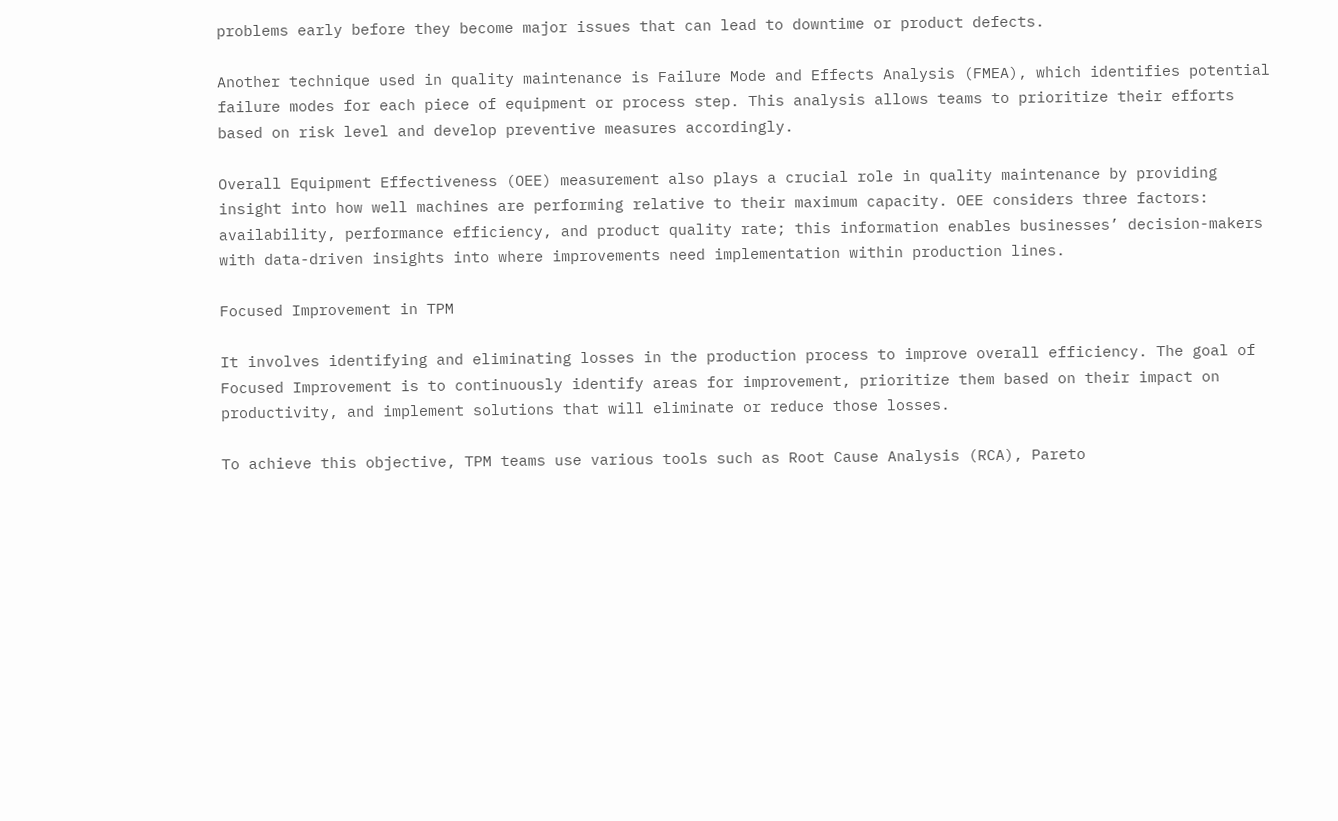problems early before they become major issues that can lead to downtime or product defects.

Another technique used in quality maintenance is Failure Mode and Effects Analysis (FMEA), which identifies potential failure modes for each piece of equipment or process step. This analysis allows teams to prioritize their efforts based on risk level and develop preventive measures accordingly.

Overall Equipment Effectiveness (OEE) measurement also plays a crucial role in quality maintenance by providing insight into how well machines are performing relative to their maximum capacity. OEE considers three factors: availability, performance efficiency, and product quality rate; this information enables businesses’ decision-makers with data-driven insights into where improvements need implementation within production lines.

Focused Improvement in TPM

It involves identifying and eliminating losses in the production process to improve overall efficiency. The goal of Focused Improvement is to continuously identify areas for improvement, prioritize them based on their impact on productivity, and implement solutions that will eliminate or reduce those losses.

To achieve this objective, TPM teams use various tools such as Root Cause Analysis (RCA), Pareto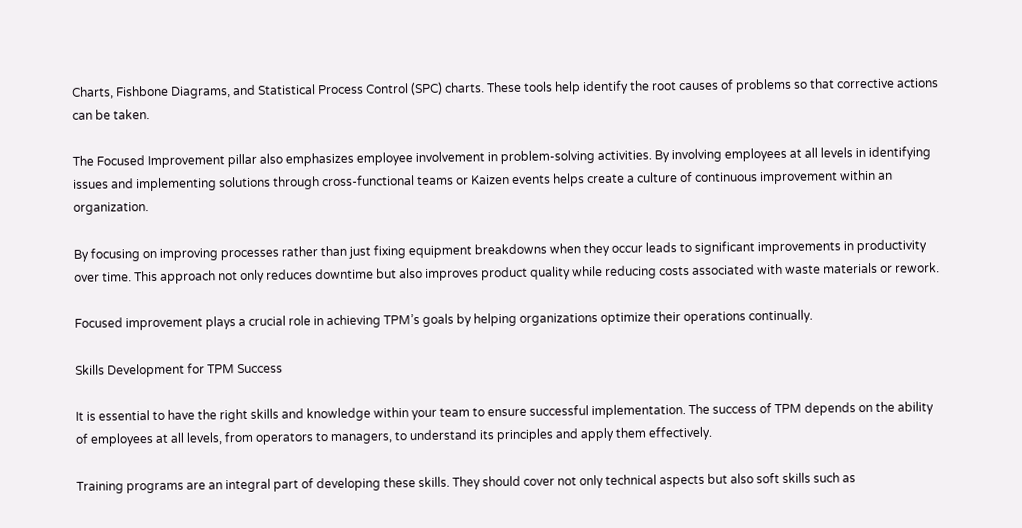Charts, Fishbone Diagrams, and Statistical Process Control (SPC) charts. These tools help identify the root causes of problems so that corrective actions can be taken.

The Focused Improvement pillar also emphasizes employee involvement in problem-solving activities. By involving employees at all levels in identifying issues and implementing solutions through cross-functional teams or Kaizen events helps create a culture of continuous improvement within an organization.

By focusing on improving processes rather than just fixing equipment breakdowns when they occur leads to significant improvements in productivity over time. This approach not only reduces downtime but also improves product quality while reducing costs associated with waste materials or rework.

Focused improvement plays a crucial role in achieving TPM’s goals by helping organizations optimize their operations continually.

Skills Development for TPM Success

It is essential to have the right skills and knowledge within your team to ensure successful implementation. The success of TPM depends on the ability of employees at all levels, from operators to managers, to understand its principles and apply them effectively.

Training programs are an integral part of developing these skills. They should cover not only technical aspects but also soft skills such as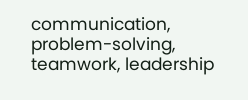communication, problem-solving, teamwork, leadership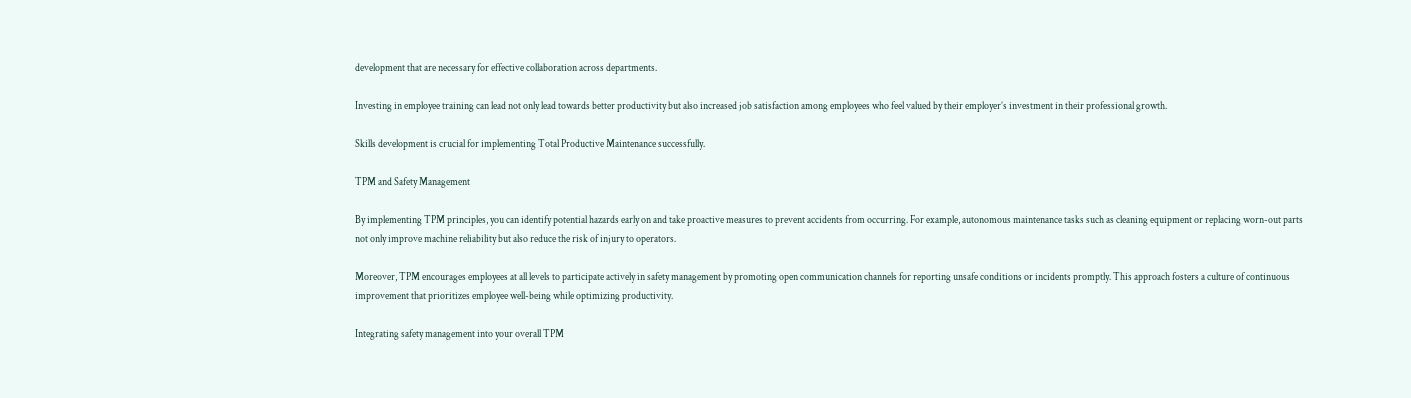development that are necessary for effective collaboration across departments.

Investing in employee training can lead not only lead towards better productivity but also increased job satisfaction among employees who feel valued by their employer’s investment in their professional growth.

Skills development is crucial for implementing Total Productive Maintenance successfully.

TPM and Safety Management

By implementing TPM principles, you can identify potential hazards early on and take proactive measures to prevent accidents from occurring. For example, autonomous maintenance tasks such as cleaning equipment or replacing worn-out parts not only improve machine reliability but also reduce the risk of injury to operators.

Moreover, TPM encourages employees at all levels to participate actively in safety management by promoting open communication channels for reporting unsafe conditions or incidents promptly. This approach fosters a culture of continuous improvement that prioritizes employee well-being while optimizing productivity.

Integrating safety management into your overall TPM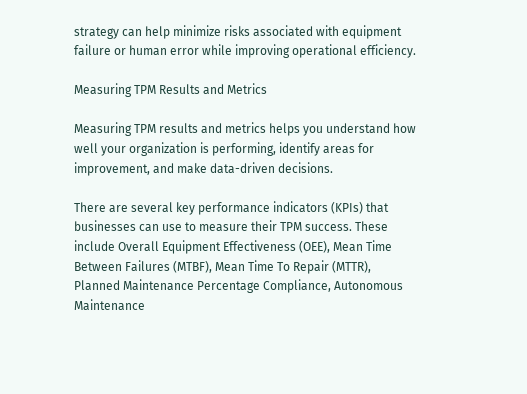strategy can help minimize risks associated with equipment failure or human error while improving operational efficiency.

Measuring TPM Results and Metrics

Measuring TPM results and metrics helps you understand how well your organization is performing, identify areas for improvement, and make data-driven decisions.

There are several key performance indicators (KPIs) that businesses can use to measure their TPM success. These include Overall Equipment Effectiveness (OEE), Mean Time Between Failures (MTBF), Mean Time To Repair (MTTR), Planned Maintenance Percentage Compliance, Autonomous Maintenance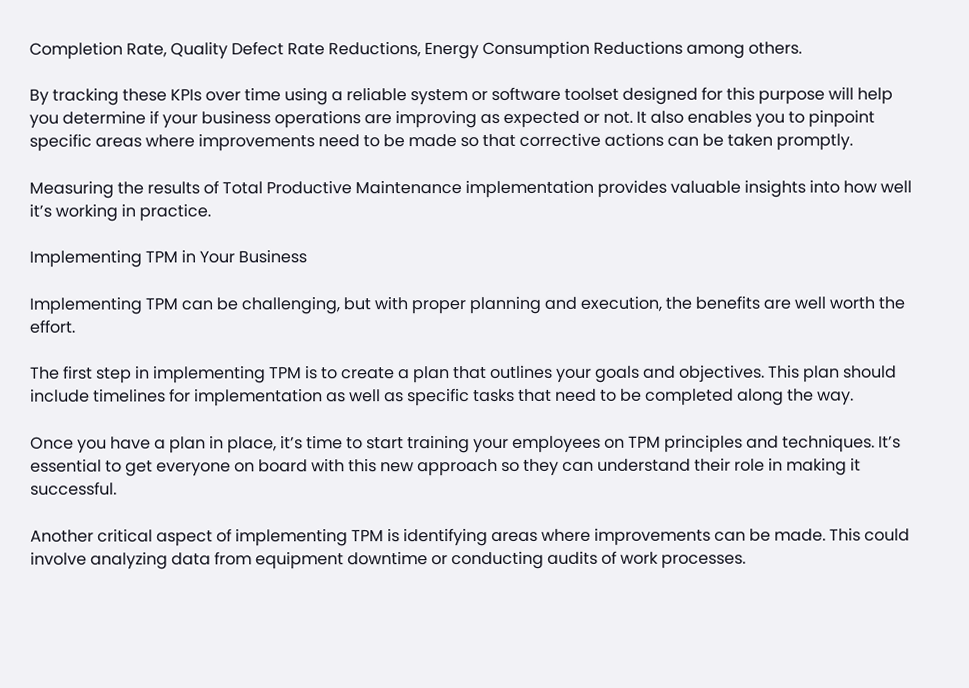Completion Rate, Quality Defect Rate Reductions, Energy Consumption Reductions among others.

By tracking these KPIs over time using a reliable system or software toolset designed for this purpose will help you determine if your business operations are improving as expected or not. It also enables you to pinpoint specific areas where improvements need to be made so that corrective actions can be taken promptly.

Measuring the results of Total Productive Maintenance implementation provides valuable insights into how well it’s working in practice.

Implementing TPM in Your Business

Implementing TPM can be challenging, but with proper planning and execution, the benefits are well worth the effort.

The first step in implementing TPM is to create a plan that outlines your goals and objectives. This plan should include timelines for implementation as well as specific tasks that need to be completed along the way.

Once you have a plan in place, it’s time to start training your employees on TPM principles and techniques. It’s essential to get everyone on board with this new approach so they can understand their role in making it successful.

Another critical aspect of implementing TPM is identifying areas where improvements can be made. This could involve analyzing data from equipment downtime or conducting audits of work processes.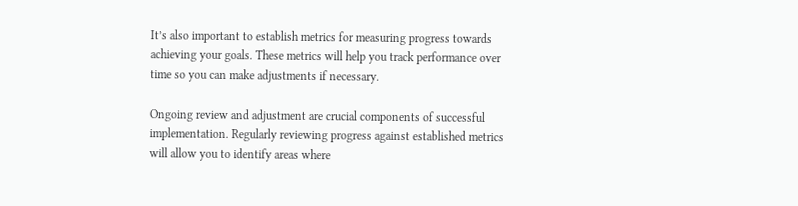It’s also important to establish metrics for measuring progress towards achieving your goals. These metrics will help you track performance over time so you can make adjustments if necessary.

Ongoing review and adjustment are crucial components of successful implementation. Regularly reviewing progress against established metrics will allow you to identify areas where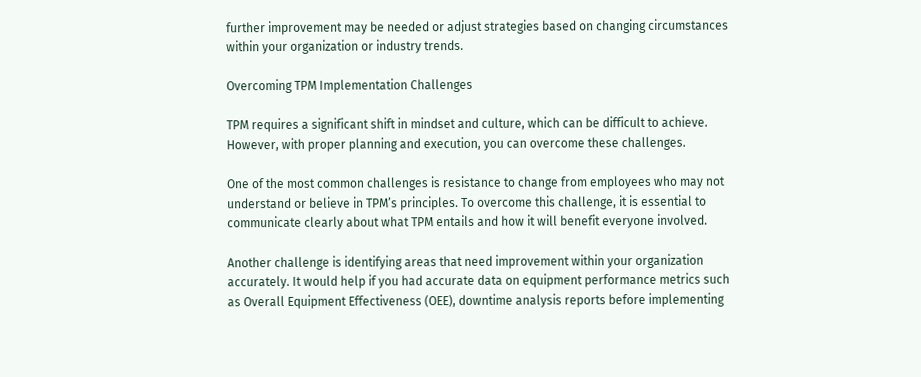further improvement may be needed or adjust strategies based on changing circumstances within your organization or industry trends.

Overcoming TPM Implementation Challenges

TPM requires a significant shift in mindset and culture, which can be difficult to achieve. However, with proper planning and execution, you can overcome these challenges.

One of the most common challenges is resistance to change from employees who may not understand or believe in TPM’s principles. To overcome this challenge, it is essential to communicate clearly about what TPM entails and how it will benefit everyone involved.

Another challenge is identifying areas that need improvement within your organization accurately. It would help if you had accurate data on equipment performance metrics such as Overall Equipment Effectiveness (OEE), downtime analysis reports before implementing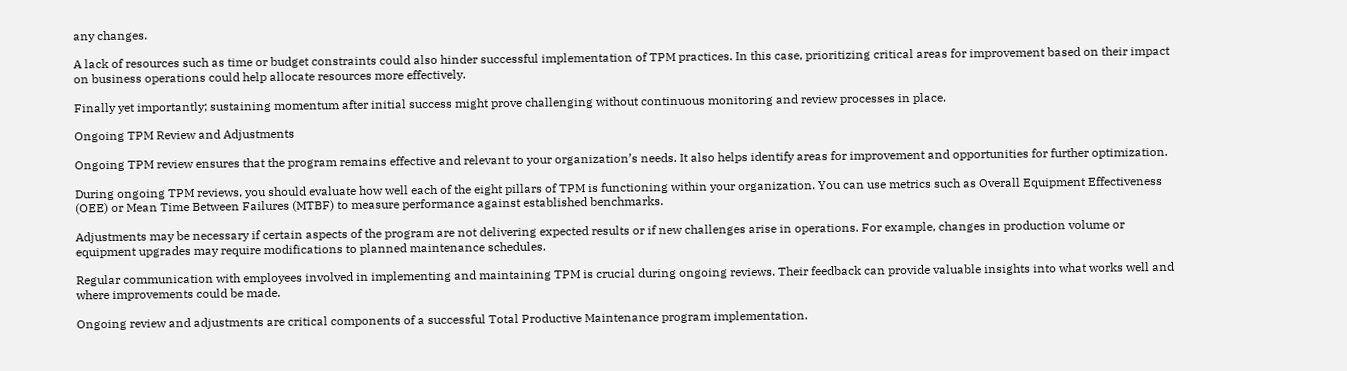any changes.

A lack of resources such as time or budget constraints could also hinder successful implementation of TPM practices. In this case, prioritizing critical areas for improvement based on their impact on business operations could help allocate resources more effectively.

Finally yet importantly; sustaining momentum after initial success might prove challenging without continuous monitoring and review processes in place.

Ongoing TPM Review and Adjustments

Ongoing TPM review ensures that the program remains effective and relevant to your organization’s needs. It also helps identify areas for improvement and opportunities for further optimization.

During ongoing TPM reviews, you should evaluate how well each of the eight pillars of TPM is functioning within your organization. You can use metrics such as Overall Equipment Effectiveness (OEE) or Mean Time Between Failures (MTBF) to measure performance against established benchmarks.

Adjustments may be necessary if certain aspects of the program are not delivering expected results or if new challenges arise in operations. For example, changes in production volume or equipment upgrades may require modifications to planned maintenance schedules.

Regular communication with employees involved in implementing and maintaining TPM is crucial during ongoing reviews. Their feedback can provide valuable insights into what works well and where improvements could be made.

Ongoing review and adjustments are critical components of a successful Total Productive Maintenance program implementation.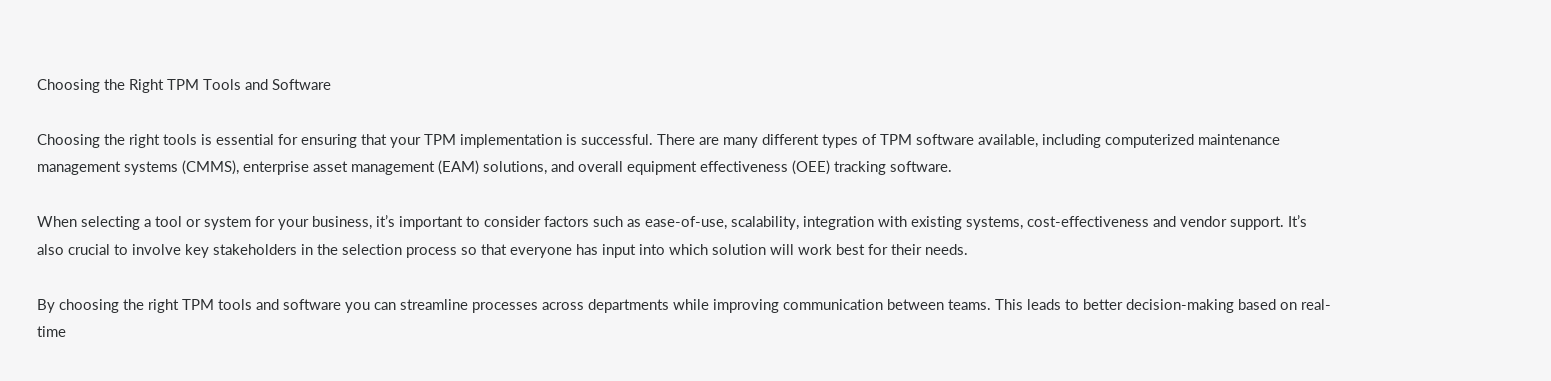Choosing the Right TPM Tools and Software

Choosing the right tools is essential for ensuring that your TPM implementation is successful. There are many different types of TPM software available, including computerized maintenance management systems (CMMS), enterprise asset management (EAM) solutions, and overall equipment effectiveness (OEE) tracking software.

When selecting a tool or system for your business, it’s important to consider factors such as ease-of-use, scalability, integration with existing systems, cost-effectiveness and vendor support. It’s also crucial to involve key stakeholders in the selection process so that everyone has input into which solution will work best for their needs.

By choosing the right TPM tools and software you can streamline processes across departments while improving communication between teams. This leads to better decision-making based on real-time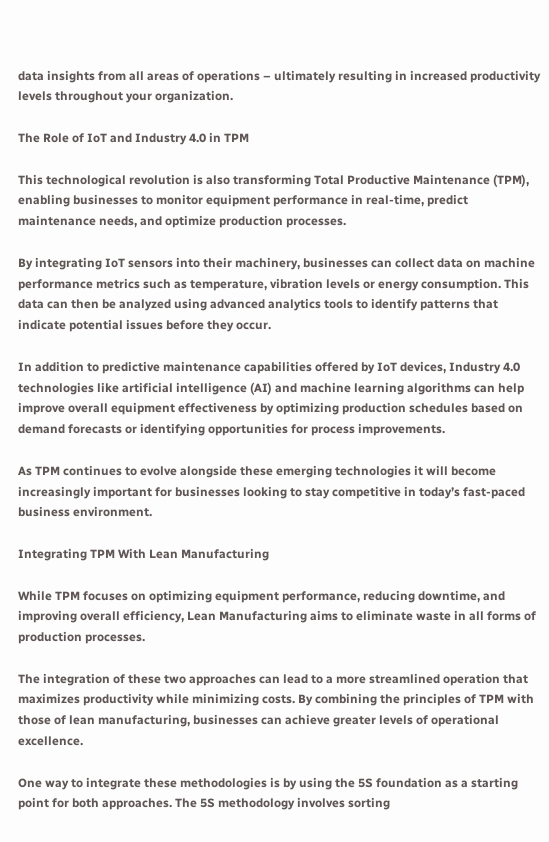data insights from all areas of operations – ultimately resulting in increased productivity levels throughout your organization.

The Role of IoT and Industry 4.0 in TPM

This technological revolution is also transforming Total Productive Maintenance (TPM), enabling businesses to monitor equipment performance in real-time, predict maintenance needs, and optimize production processes.

By integrating IoT sensors into their machinery, businesses can collect data on machine performance metrics such as temperature, vibration levels or energy consumption. This data can then be analyzed using advanced analytics tools to identify patterns that indicate potential issues before they occur.

In addition to predictive maintenance capabilities offered by IoT devices, Industry 4.0 technologies like artificial intelligence (AI) and machine learning algorithms can help improve overall equipment effectiveness by optimizing production schedules based on demand forecasts or identifying opportunities for process improvements.

As TPM continues to evolve alongside these emerging technologies it will become increasingly important for businesses looking to stay competitive in today’s fast-paced business environment.

Integrating TPM With Lean Manufacturing

While TPM focuses on optimizing equipment performance, reducing downtime, and improving overall efficiency, Lean Manufacturing aims to eliminate waste in all forms of production processes.

The integration of these two approaches can lead to a more streamlined operation that maximizes productivity while minimizing costs. By combining the principles of TPM with those of lean manufacturing, businesses can achieve greater levels of operational excellence.

One way to integrate these methodologies is by using the 5S foundation as a starting point for both approaches. The 5S methodology involves sorting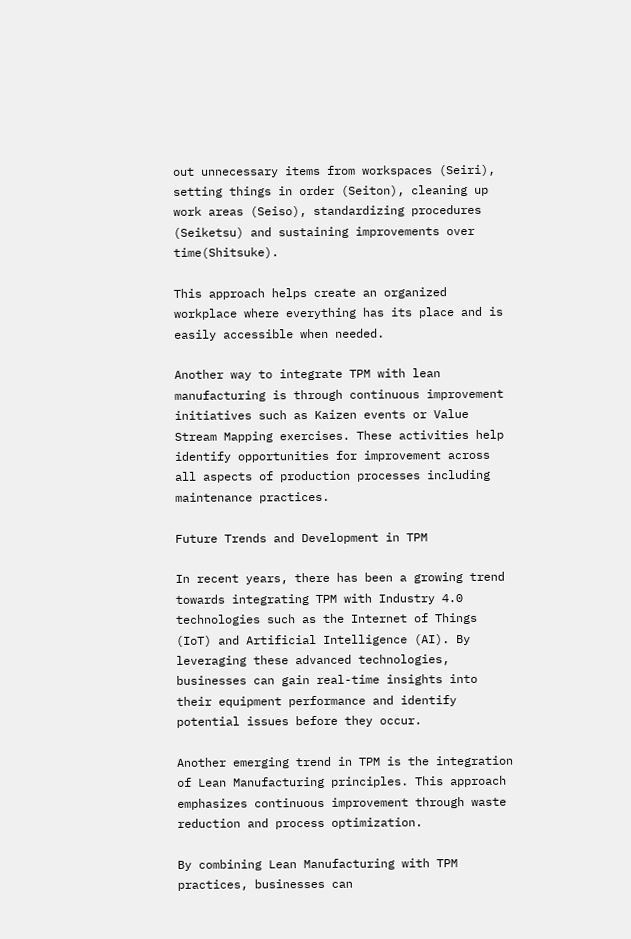out unnecessary items from workspaces (Seiri), setting things in order (Seiton), cleaning up work areas (Seiso), standardizing procedures (Seiketsu) and sustaining improvements over time(Shitsuke).

This approach helps create an organized workplace where everything has its place and is easily accessible when needed.

Another way to integrate TPM with lean manufacturing is through continuous improvement initiatives such as Kaizen events or Value Stream Mapping exercises. These activities help identify opportunities for improvement across all aspects of production processes including maintenance practices.

Future Trends and Development in TPM

In recent years, there has been a growing trend towards integrating TPM with Industry 4.0 technologies such as the Internet of Things (IoT) and Artificial Intelligence (AI). By leveraging these advanced technologies, businesses can gain real-time insights into their equipment performance and identify potential issues before they occur.

Another emerging trend in TPM is the integration of Lean Manufacturing principles. This approach emphasizes continuous improvement through waste reduction and process optimization.

By combining Lean Manufacturing with TPM practices, businesses can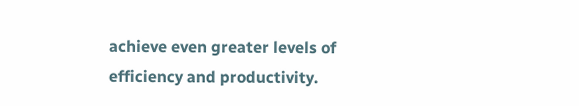achieve even greater levels of efficiency and productivity.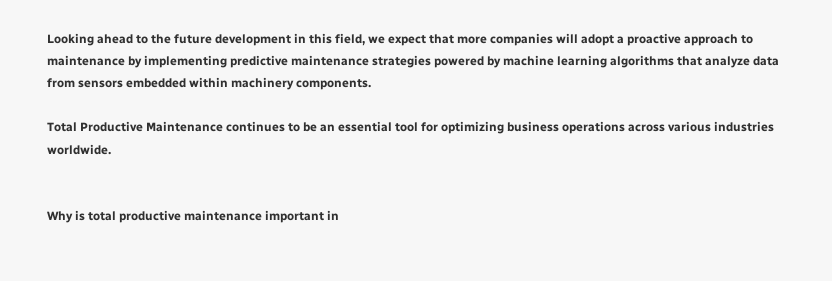Looking ahead to the future development in this field, we expect that more companies will adopt a proactive approach to maintenance by implementing predictive maintenance strategies powered by machine learning algorithms that analyze data from sensors embedded within machinery components.

Total Productive Maintenance continues to be an essential tool for optimizing business operations across various industries worldwide.


Why is total productive maintenance important in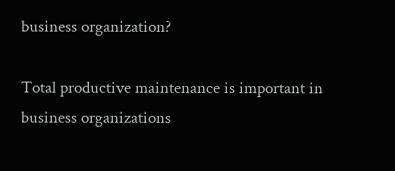business organization?

Total productive maintenance is important in business organizations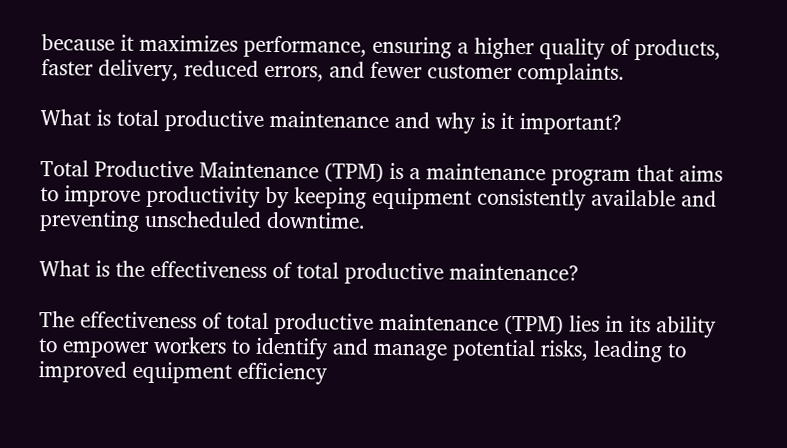because it maximizes performance, ensuring a higher quality of products, faster delivery, reduced errors, and fewer customer complaints.

What is total productive maintenance and why is it important?

Total Productive Maintenance (TPM) is a maintenance program that aims to improve productivity by keeping equipment consistently available and preventing unscheduled downtime.

What is the effectiveness of total productive maintenance?

The effectiveness of total productive maintenance (TPM) lies in its ability to empower workers to identify and manage potential risks, leading to improved equipment efficiency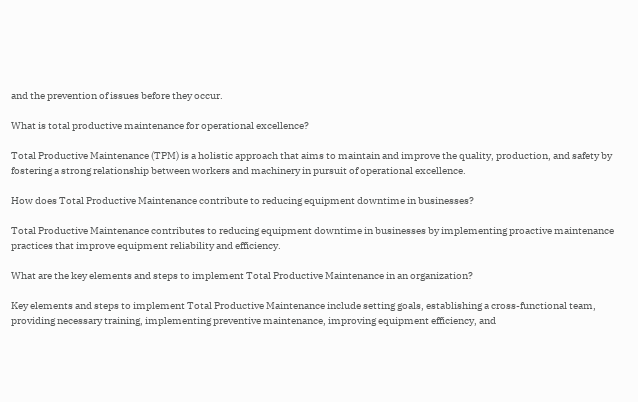and the prevention of issues before they occur.

What is total productive maintenance for operational excellence?

Total Productive Maintenance (TPM) is a holistic approach that aims to maintain and improve the quality, production, and safety by fostering a strong relationship between workers and machinery in pursuit of operational excellence.

How does Total Productive Maintenance contribute to reducing equipment downtime in businesses?

Total Productive Maintenance contributes to reducing equipment downtime in businesses by implementing proactive maintenance practices that improve equipment reliability and efficiency.

What are the key elements and steps to implement Total Productive Maintenance in an organization?

Key elements and steps to implement Total Productive Maintenance include setting goals, establishing a cross-functional team, providing necessary training, implementing preventive maintenance, improving equipment efficiency, and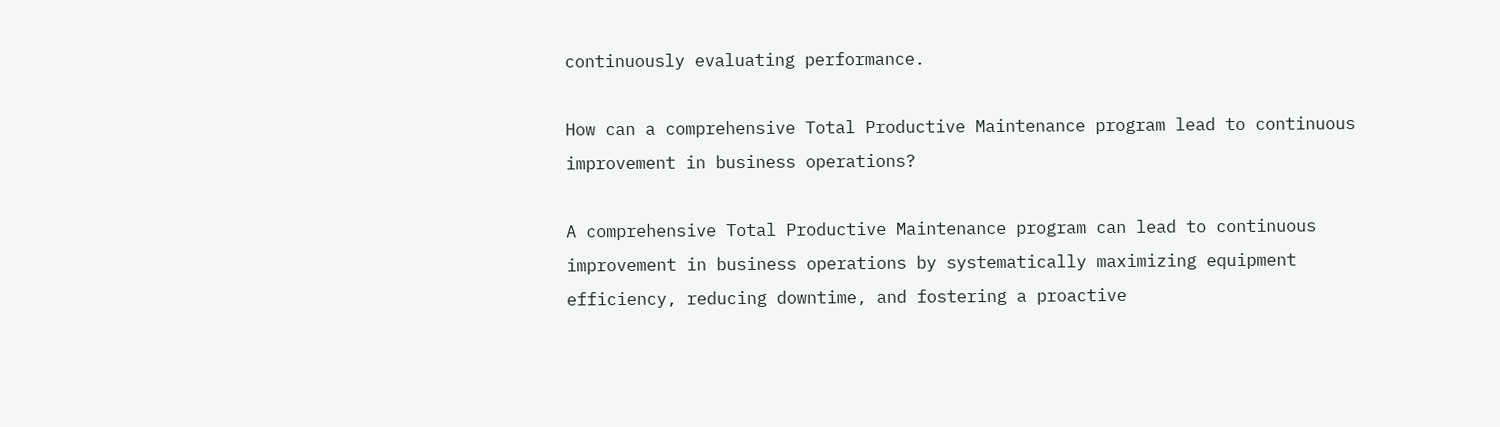continuously evaluating performance.

How can a comprehensive Total Productive Maintenance program lead to continuous improvement in business operations?

A comprehensive Total Productive Maintenance program can lead to continuous improvement in business operations by systematically maximizing equipment efficiency, reducing downtime, and fostering a proactive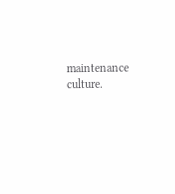maintenance culture.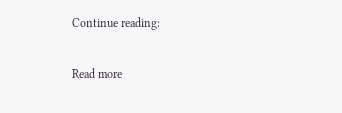Continue reading:

Read more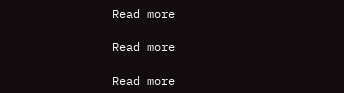Read more

Read more

Read more